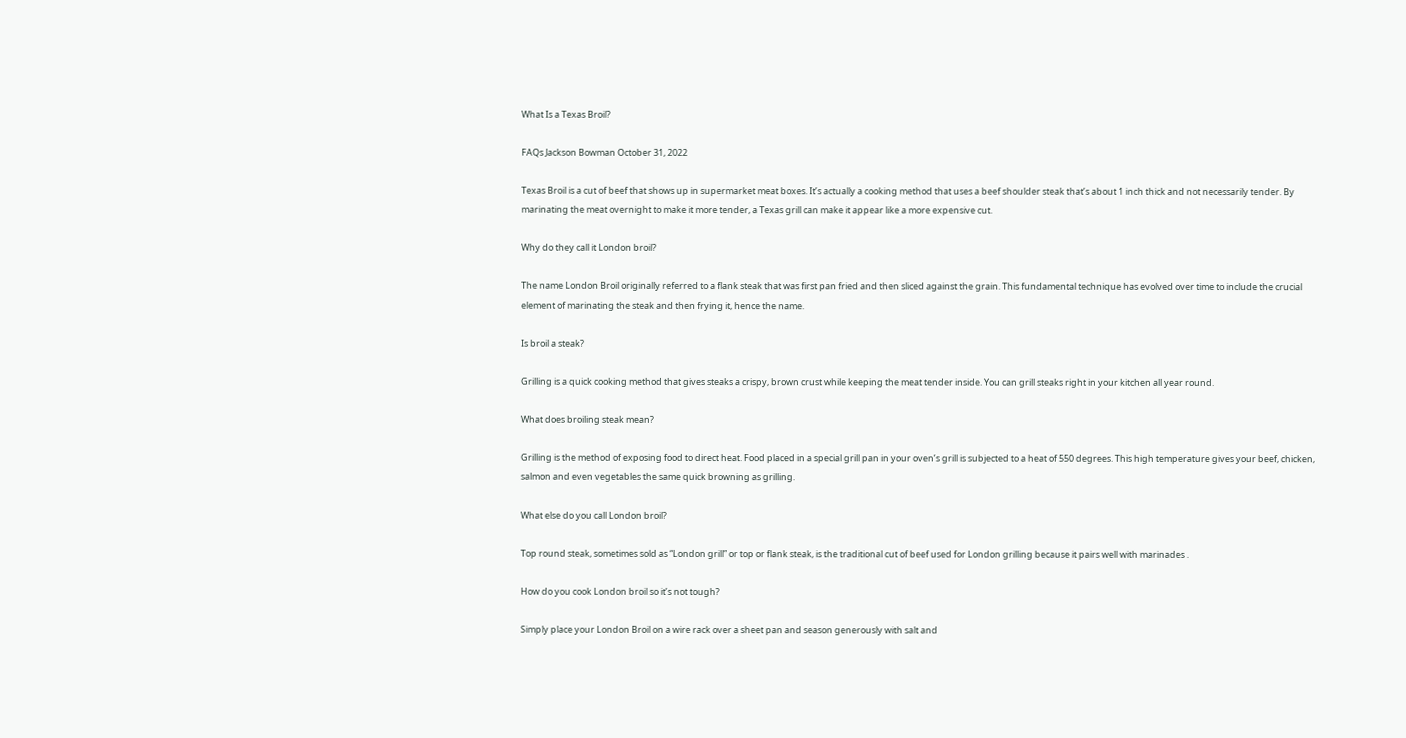What Is a Texas Broil?

FAQs Jackson Bowman October 31, 2022

Texas Broil is a cut of beef that shows up in supermarket meat boxes. It’s actually a cooking method that uses a beef shoulder steak that’s about 1 inch thick and not necessarily tender. By marinating the meat overnight to make it more tender, a Texas grill can make it appear like a more expensive cut.

Why do they call it London broil?

The name London Broil originally referred to a flank steak that was first pan fried and then sliced against the grain. This fundamental technique has evolved over time to include the crucial element of marinating the steak and then frying it, hence the name.

Is broil a steak?

Grilling is a quick cooking method that gives steaks a crispy, brown crust while keeping the meat tender inside. You can grill steaks right in your kitchen all year round.

What does broiling steak mean?

Grilling is the method of exposing food to direct heat. Food placed in a special grill pan in your oven’s grill is subjected to a heat of 550 degrees. This high temperature gives your beef, chicken, salmon and even vegetables the same quick browning as grilling.

What else do you call London broil?

Top round steak, sometimes sold as “London grill” or top or flank steak, is the traditional cut of beef used for London grilling because it pairs well with marinades .

How do you cook London broil so it’s not tough?

Simply place your London Broil on a wire rack over a sheet pan and season generously with salt and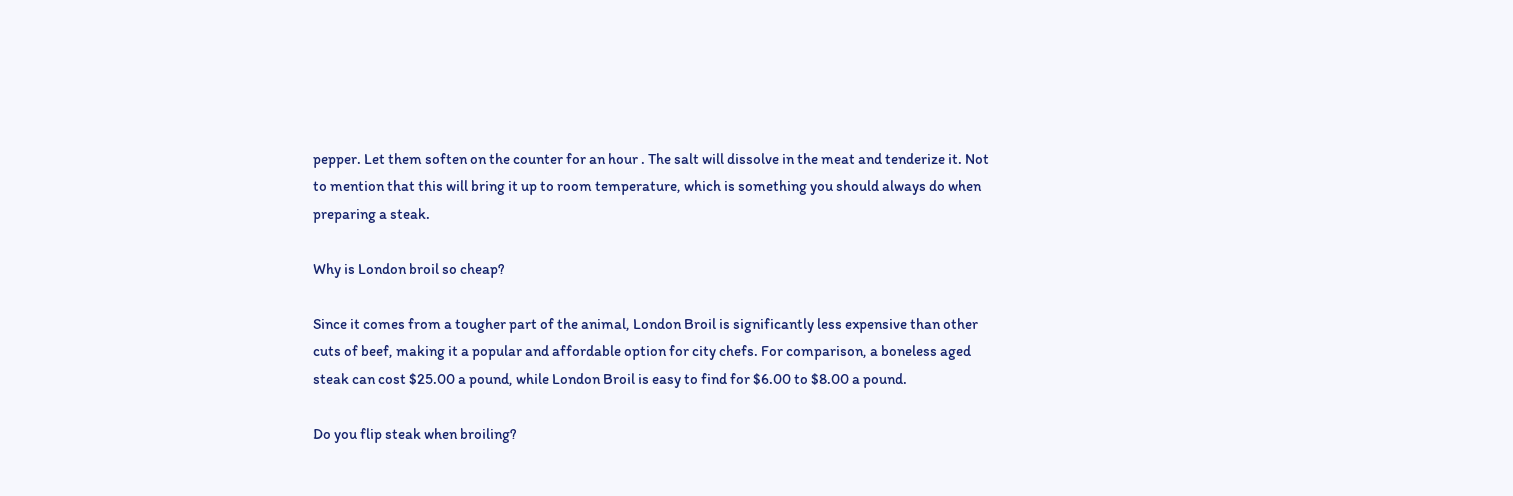pepper. Let them soften on the counter for an hour . The salt will dissolve in the meat and tenderize it. Not to mention that this will bring it up to room temperature, which is something you should always do when preparing a steak.

Why is London broil so cheap?

Since it comes from a tougher part of the animal, London Broil is significantly less expensive than other cuts of beef, making it a popular and affordable option for city chefs. For comparison, a boneless aged steak can cost $25.00 a pound, while London Broil is easy to find for $6.00 to $8.00 a pound.

Do you flip steak when broiling?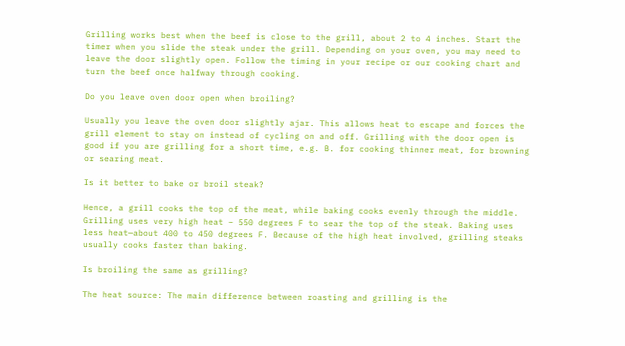Grilling works best when the beef is close to the grill, about 2 to 4 inches. Start the timer when you slide the steak under the grill. Depending on your oven, you may need to leave the door slightly open. Follow the timing in your recipe or our cooking chart and turn the beef once halfway through cooking.

Do you leave oven door open when broiling?

Usually you leave the oven door slightly ajar. This allows heat to escape and forces the grill element to stay on instead of cycling on and off. Grilling with the door open is good if you are grilling for a short time, e.g. B. for cooking thinner meat, for browning or searing meat.

Is it better to bake or broil steak?

Hence, a grill cooks the top of the meat, while baking cooks evenly through the middle. Grilling uses very high heat – 550 degrees F to sear the top of the steak. Baking uses less heat—about 400 to 450 degrees F. Because of the high heat involved, grilling steaks usually cooks faster than baking.

Is broiling the same as grilling?

The heat source: The main difference between roasting and grilling is the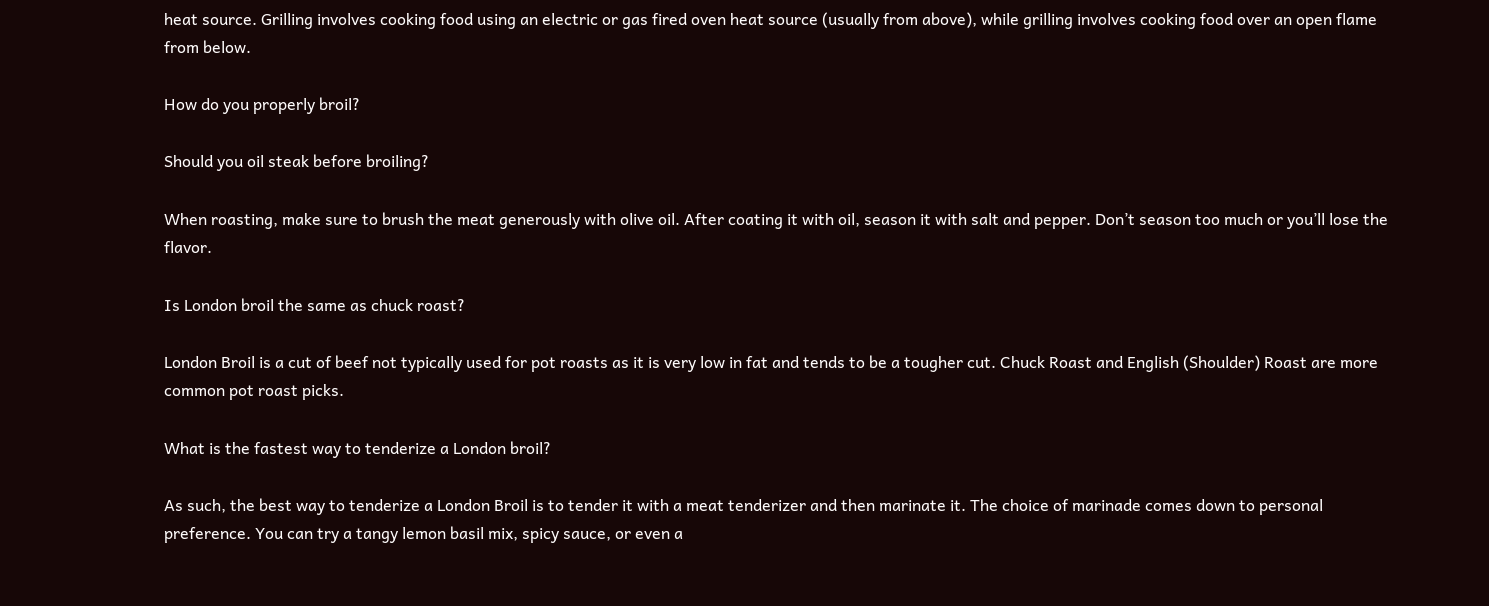heat source. Grilling involves cooking food using an electric or gas fired oven heat source (usually from above), while grilling involves cooking food over an open flame from below.

How do you properly broil?

Should you oil steak before broiling?

When roasting, make sure to brush the meat generously with olive oil. After coating it with oil, season it with salt and pepper. Don’t season too much or you’ll lose the flavor.

Is London broil the same as chuck roast?

London Broil is a cut of beef not typically used for pot roasts as it is very low in fat and tends to be a tougher cut. Chuck Roast and English (Shoulder) Roast are more common pot roast picks.

What is the fastest way to tenderize a London broil?

As such, the best way to tenderize a London Broil is to tender it with a meat tenderizer and then marinate it. The choice of marinade comes down to personal preference. You can try a tangy lemon basil mix, spicy sauce, or even a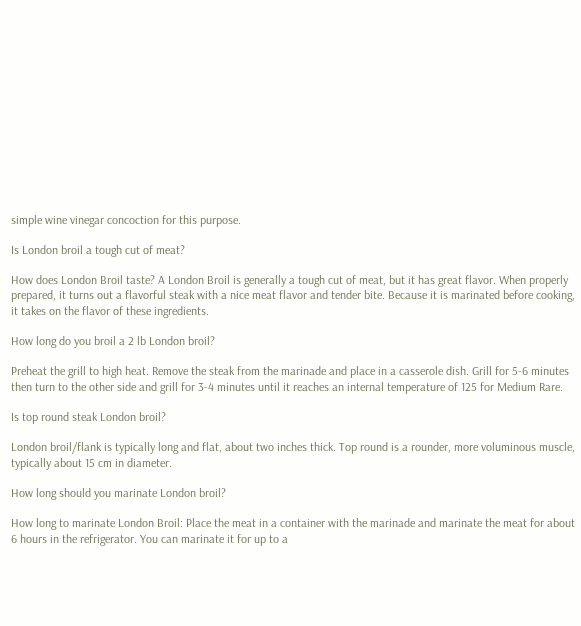simple wine vinegar concoction for this purpose.

Is London broil a tough cut of meat?

How does London Broil taste? A London Broil is generally a tough cut of meat, but it has great flavor. When properly prepared, it turns out a flavorful steak with a nice meat flavor and tender bite. Because it is marinated before cooking, it takes on the flavor of these ingredients.

How long do you broil a 2 lb London broil?

Preheat the grill to high heat. Remove the steak from the marinade and place in a casserole dish. Grill for 5-6 minutes then turn to the other side and grill for 3-4 minutes until it reaches an internal temperature of 125 for Medium Rare.

Is top round steak London broil?

London broil/flank is typically long and flat, about two inches thick. Top round is a rounder, more voluminous muscle, typically about 15 cm in diameter.

How long should you marinate London broil?

How long to marinate London Broil: Place the meat in a container with the marinade and marinate the meat for about 6 hours in the refrigerator. You can marinate it for up to a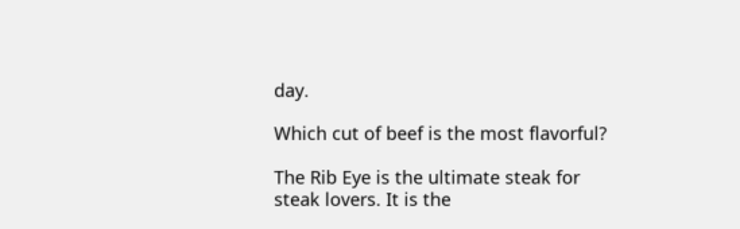day.

Which cut of beef is the most flavorful?

The Rib Eye is the ultimate steak for steak lovers. It is the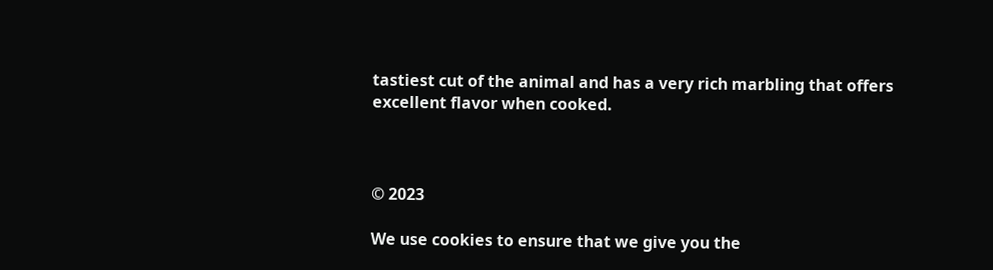tastiest cut of the animal and has a very rich marbling that offers excellent flavor when cooked.



© 2023

We use cookies to ensure that we give you the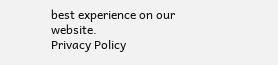best experience on our website.
Privacy Policy